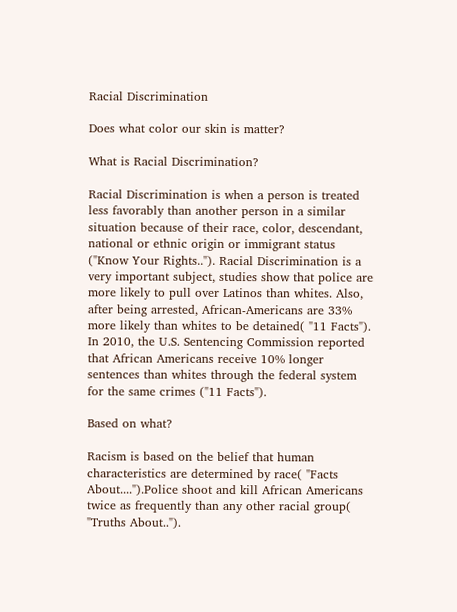Racial Discrimination

Does what color our skin is matter?

What is Racial Discrimination?

Racial Discrimination is when a person is treated less favorably than another person in a similar situation because of their race, color, descendant, national or ethnic origin or immigrant status ("Know Your Rights.."). Racial Discrimination is a very important subject, studies show that police are more likely to pull over Latinos than whites. Also, after being arrested, African-Americans are 33% more likely than whites to be detained( "11 Facts"). In 2010, the U.S. Sentencing Commission reported that African Americans receive 10% longer sentences than whites through the federal system for the same crimes ("11 Facts").

Based on what?

Racism is based on the belief that human characteristics are determined by race( "Facts About....").Police shoot and kill African Americans twice as frequently than any other racial group( "Truths About..").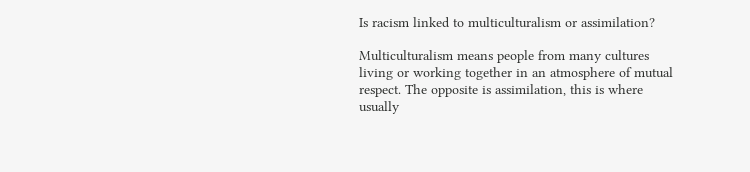Is racism linked to multiculturalism or assimilation?

Multiculturalism means people from many cultures living or working together in an atmosphere of mutual respect. The opposite is assimilation, this is where usually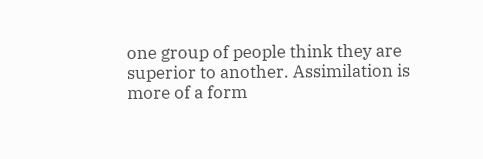one group of people think they are superior to another. Assimilation is more of a form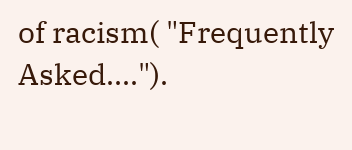of racism( "Frequently Asked....").